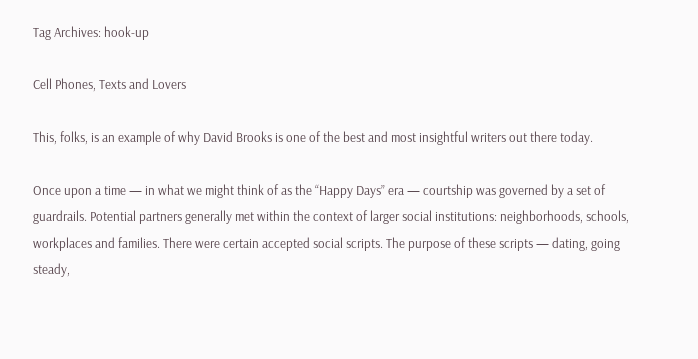Tag Archives: hook-up

Cell Phones, Texts and Lovers

This, folks, is an example of why David Brooks is one of the best and most insightful writers out there today.

Once upon a time — in what we might think of as the “Happy Days” era — courtship was governed by a set of guardrails. Potential partners generally met within the context of larger social institutions: neighborhoods, schools, workplaces and families. There were certain accepted social scripts. The purpose of these scripts — dating, going steady,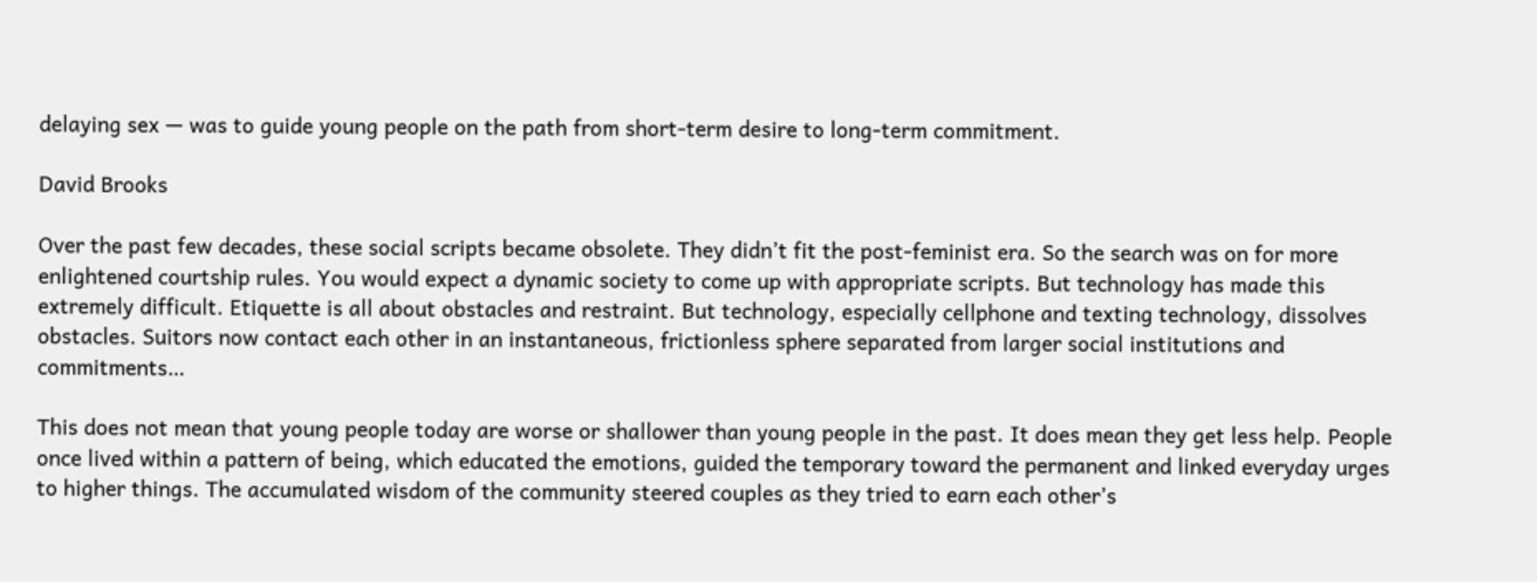delaying sex — was to guide young people on the path from short-term desire to long-term commitment.

David Brooks

Over the past few decades, these social scripts became obsolete. They didn’t fit the post-feminist era. So the search was on for more enlightened courtship rules. You would expect a dynamic society to come up with appropriate scripts. But technology has made this extremely difficult. Etiquette is all about obstacles and restraint. But technology, especially cellphone and texting technology, dissolves obstacles. Suitors now contact each other in an instantaneous, frictionless sphere separated from larger social institutions and commitments…

This does not mean that young people today are worse or shallower than young people in the past. It does mean they get less help. People once lived within a pattern of being, which educated the emotions, guided the temporary toward the permanent and linked everyday urges to higher things. The accumulated wisdom of the community steered couples as they tried to earn each other’s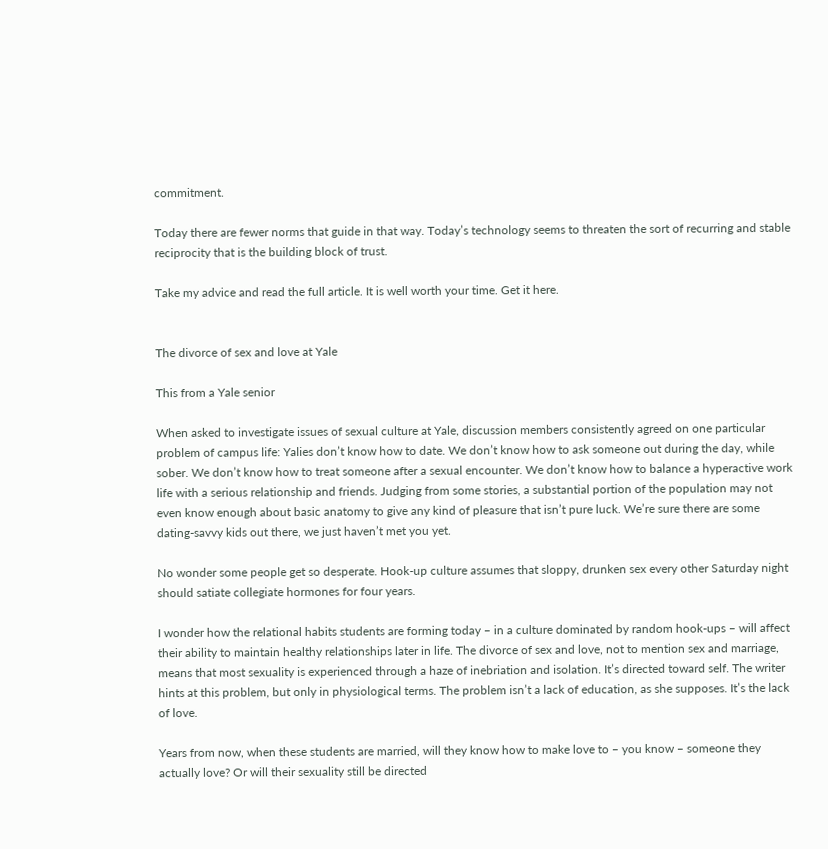commitment.

Today there are fewer norms that guide in that way. Today’s technology seems to threaten the sort of recurring and stable reciprocity that is the building block of trust.

Take my advice and read the full article. It is well worth your time. Get it here.


The divorce of sex and love at Yale

This from a Yale senior

When asked to investigate issues of sexual culture at Yale, discussion members consistently agreed on one particular problem of campus life: Yalies don’t know how to date. We don’t know how to ask someone out during the day, while sober. We don’t know how to treat someone after a sexual encounter. We don’t know how to balance a hyperactive work life with a serious relationship and friends. Judging from some stories, a substantial portion of the population may not even know enough about basic anatomy to give any kind of pleasure that isn’t pure luck. We’re sure there are some dating-savvy kids out there, we just haven’t met you yet.

No wonder some people get so desperate. Hook-up culture assumes that sloppy, drunken sex every other Saturday night should satiate collegiate hormones for four years.

I wonder how the relational habits students are forming today – in a culture dominated by random hook-ups – will affect their ability to maintain healthy relationships later in life. The divorce of sex and love, not to mention sex and marriage, means that most sexuality is experienced through a haze of inebriation and isolation. It’s directed toward self. The writer hints at this problem, but only in physiological terms. The problem isn’t a lack of education, as she supposes. It’s the lack of love.

Years from now, when these students are married, will they know how to make love to – you know – someone they actually love? Or will their sexuality still be directed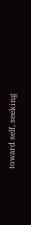toward self, seeking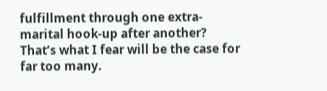fulfillment through one extra-marital hook-up after another? That’s what I fear will be the case for far too many.